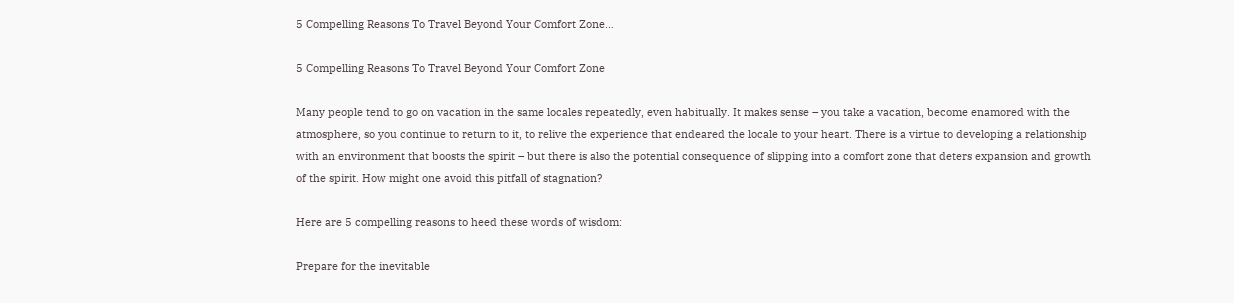5 Compelling Reasons To Travel Beyond Your Comfort Zone…

5 Compelling Reasons To Travel Beyond Your Comfort Zone

Many people tend to go on vacation in the same locales repeatedly, even habitually. It makes sense – you take a vacation, become enamored with the atmosphere, so you continue to return to it, to relive the experience that endeared the locale to your heart. There is a virtue to developing a relationship with an environment that boosts the spirit – but there is also the potential consequence of slipping into a comfort zone that deters expansion and growth of the spirit. How might one avoid this pitfall of stagnation?

Here are 5 compelling reasons to heed these words of wisdom:

Prepare for the inevitable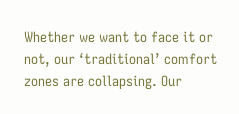Whether we want to face it or not, our ‘traditional’ comfort zones are collapsing. Our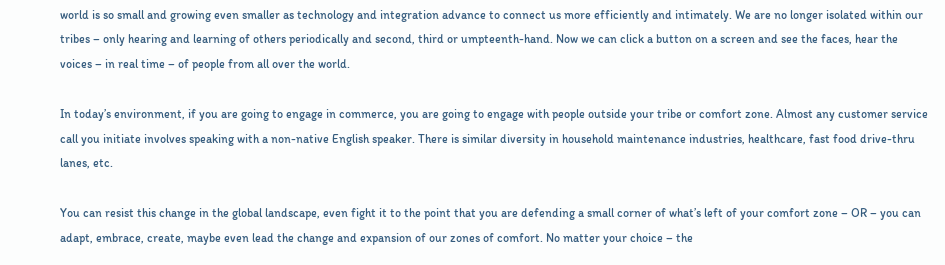world is so small and growing even smaller as technology and integration advance to connect us more efficiently and intimately. We are no longer isolated within our tribes – only hearing and learning of others periodically and second, third or umpteenth-hand. Now we can click a button on a screen and see the faces, hear the voices – in real time – of people from all over the world.

In today’s environment, if you are going to engage in commerce, you are going to engage with people outside your tribe or comfort zone. Almost any customer service call you initiate involves speaking with a non-native English speaker. There is similar diversity in household maintenance industries, healthcare, fast food drive-thru lanes, etc.

You can resist this change in the global landscape, even fight it to the point that you are defending a small corner of what’s left of your comfort zone – OR – you can adapt, embrace, create, maybe even lead the change and expansion of our zones of comfort. No matter your choice – the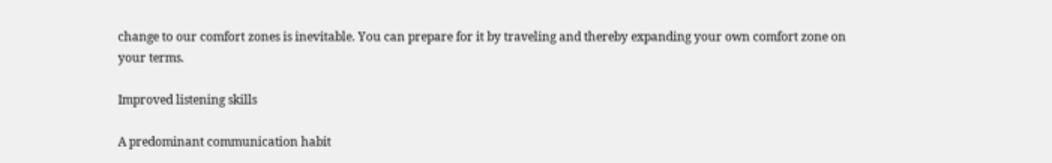change to our comfort zones is inevitable. You can prepare for it by traveling and thereby expanding your own comfort zone on your terms.

Improved listening skills

A predominant communication habit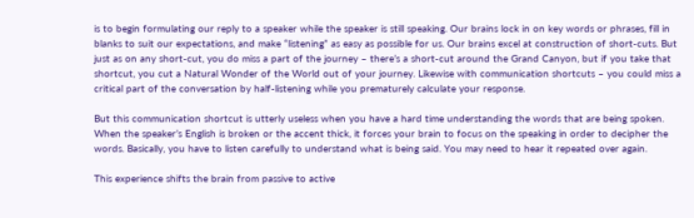is to begin formulating our reply to a speaker while the speaker is still speaking. Our brains lock in on key words or phrases, fill in blanks to suit our expectations, and make “listening” as easy as possible for us. Our brains excel at construction of short-cuts. But just as on any short-cut, you do miss a part of the journey – there’s a short-cut around the Grand Canyon, but if you take that shortcut, you cut a Natural Wonder of the World out of your journey. Likewise with communication shortcuts – you could miss a critical part of the conversation by half-listening while you prematurely calculate your response.

But this communication shortcut is utterly useless when you have a hard time understanding the words that are being spoken. When the speaker’s English is broken or the accent thick, it forces your brain to focus on the speaking in order to decipher the words. Basically, you have to listen carefully to understand what is being said. You may need to hear it repeated over again.

This experience shifts the brain from passive to active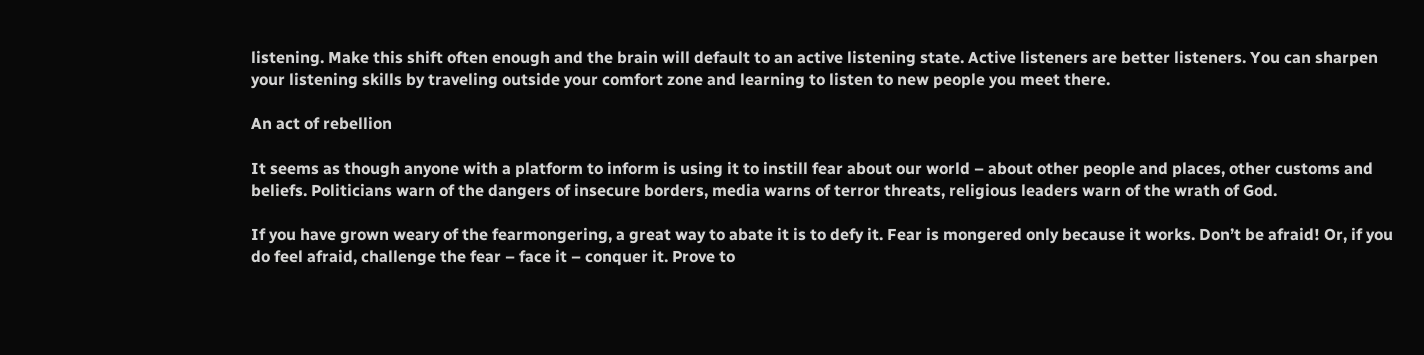listening. Make this shift often enough and the brain will default to an active listening state. Active listeners are better listeners. You can sharpen your listening skills by traveling outside your comfort zone and learning to listen to new people you meet there.

An act of rebellion

It seems as though anyone with a platform to inform is using it to instill fear about our world – about other people and places, other customs and beliefs. Politicians warn of the dangers of insecure borders, media warns of terror threats, religious leaders warn of the wrath of God.

If you have grown weary of the fearmongering, a great way to abate it is to defy it. Fear is mongered only because it works. Don’t be afraid! Or, if you do feel afraid, challenge the fear – face it – conquer it. Prove to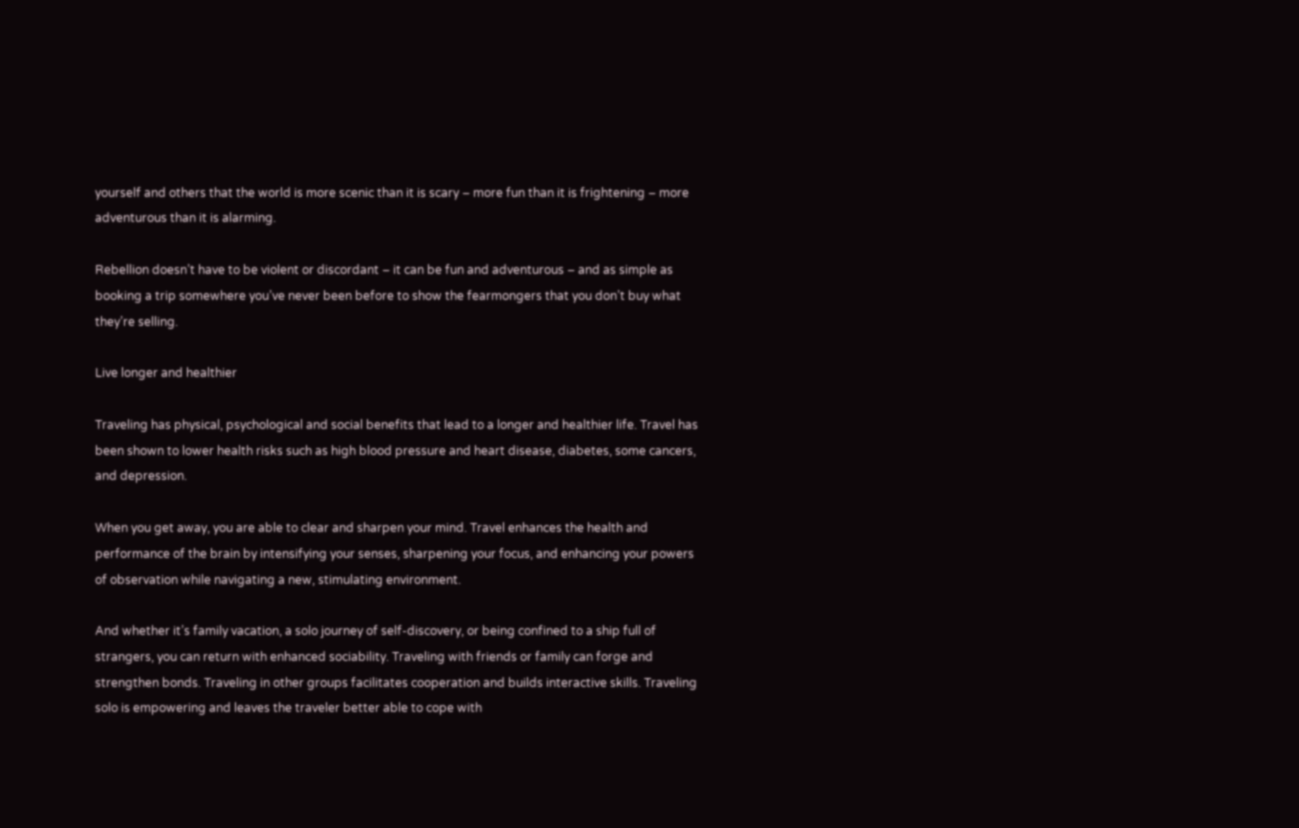yourself and others that the world is more scenic than it is scary – more fun than it is frightening – more adventurous than it is alarming.

Rebellion doesn’t have to be violent or discordant – it can be fun and adventurous – and as simple as booking a trip somewhere you’ve never been before to show the fearmongers that you don’t buy what they’re selling.

Live longer and healthier

Traveling has physical, psychological and social benefits that lead to a longer and healthier life. Travel has been shown to lower health risks such as high blood pressure and heart disease, diabetes, some cancers, and depression.

When you get away, you are able to clear and sharpen your mind. Travel enhances the health and performance of the brain by intensifying your senses, sharpening your focus, and enhancing your powers of observation while navigating a new, stimulating environment.

And whether it’s family vacation, a solo journey of self-discovery, or being confined to a ship full of strangers, you can return with enhanced sociability. Traveling with friends or family can forge and strengthen bonds. Traveling in other groups facilitates cooperation and builds interactive skills. Traveling solo is empowering and leaves the traveler better able to cope with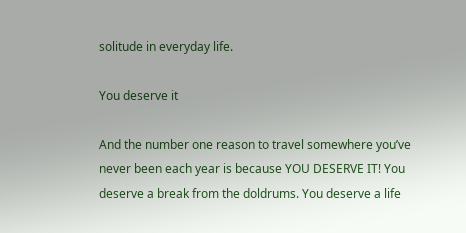solitude in everyday life.

You deserve it

And the number one reason to travel somewhere you’ve never been each year is because YOU DESERVE IT! You deserve a break from the doldrums. You deserve a life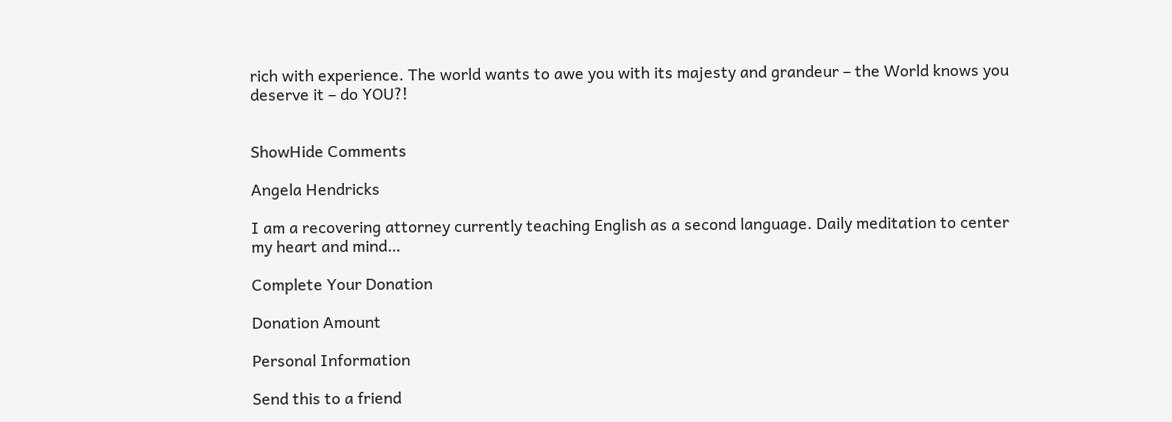rich with experience. The world wants to awe you with its majesty and grandeur – the World knows you deserve it – do YOU?!


ShowHide Comments

Angela Hendricks

I am a recovering attorney currently teaching English as a second language. Daily meditation to center my heart and mind…

Complete Your Donation

Donation Amount

Personal Information

Send this to a friend